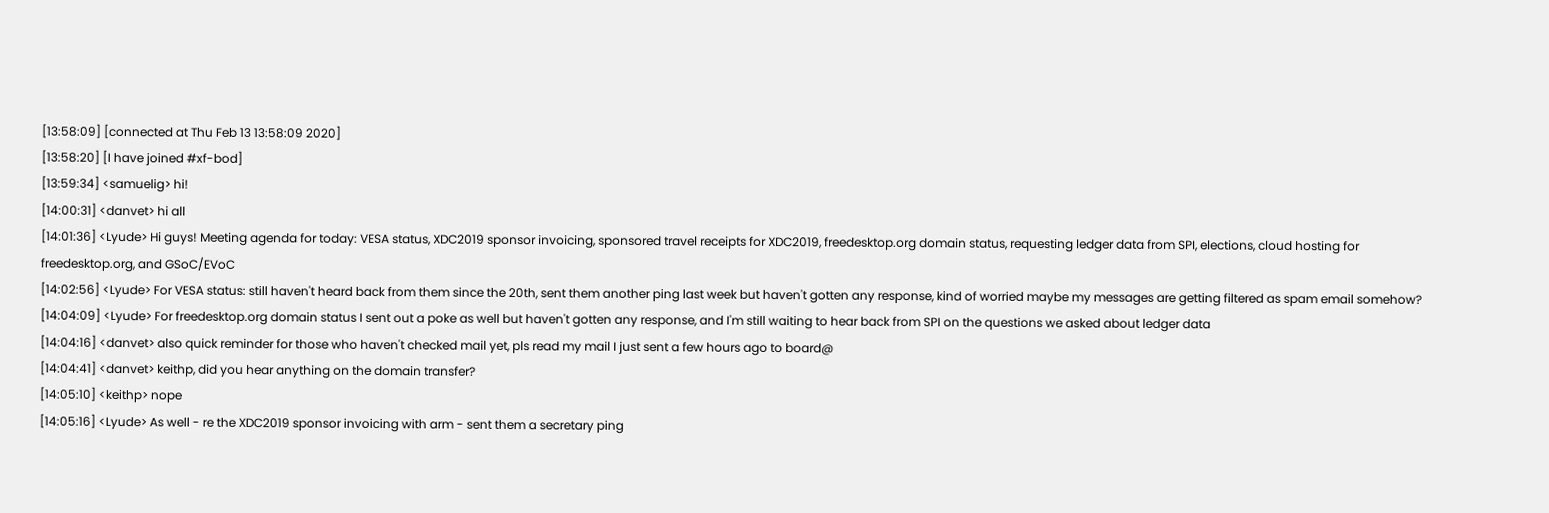[13:58:09] [connected at Thu Feb 13 13:58:09 2020]
[13:58:20] [I have joined #xf-bod]
[13:59:34] <samuelig> hi!
[14:00:31] <danvet> hi all
[14:01:36] <Lyude> Hi guys! Meeting agenda for today: VESA status, XDC2019 sponsor invoicing, sponsored travel receipts for XDC2019, freedesktop.org domain status, requesting ledger data from SPI, elections, cloud hosting for freedesktop.org, and GSoC/EVoC
[14:02:56] <Lyude> For VESA status: still haven't heard back from them since the 20th, sent them another ping last week but haven't gotten any response, kind of worried maybe my messages are getting filtered as spam email somehow?
[14:04:09] <Lyude> For freedesktop.org domain status I sent out a poke as well but haven't gotten any response, and I'm still waiting to hear back from SPI on the questions we asked about ledger data
[14:04:16] <danvet> also quick reminder for those who haven't checked mail yet, pls read my mail I just sent a few hours ago to board@
[14:04:41] <danvet> keithp, did you hear anything on the domain transfer?
[14:05:10] <keithp> nope
[14:05:16] <Lyude> As well - re the XDC2019 sponsor invoicing with arm - sent them a secretary ping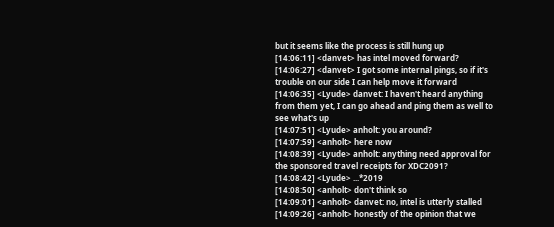but it seems like the process is still hung up
[14:06:11] <danvet> has intel moved forward?
[14:06:27] <danvet> I got some internal pings, so if it's trouble on our side I can help move it forward
[14:06:35] <Lyude> danvet: I haven't heard anything from them yet, I can go ahead and ping them as well to see what's up
[14:07:51] <Lyude> anholt: you around?
[14:07:59] <anholt> here now
[14:08:39] <Lyude> anholt: anything need approval for the sponsored travel receipts for XDC2091?
[14:08:42] <Lyude> ...*2019
[14:08:50] <anholt> don't think so
[14:09:01] <anholt> danvet: no, intel is utterly stalled
[14:09:26] <anholt> honestly of the opinion that we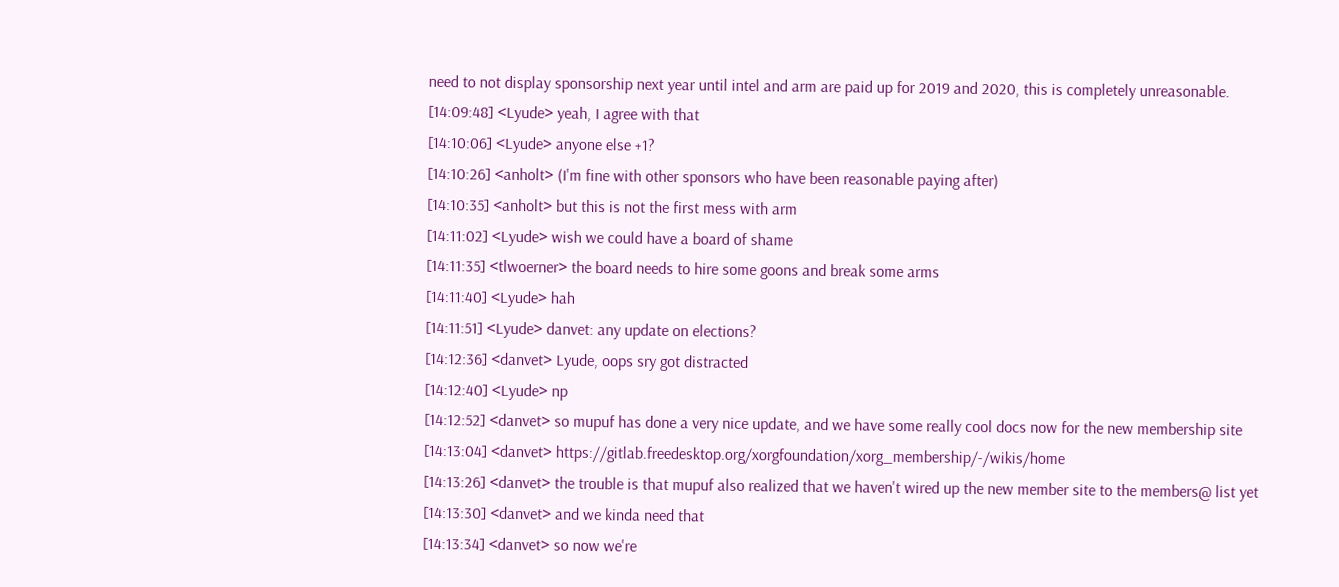need to not display sponsorship next year until intel and arm are paid up for 2019 and 2020, this is completely unreasonable.
[14:09:48] <Lyude> yeah, I agree with that
[14:10:06] <Lyude> anyone else +1?
[14:10:26] <anholt> (I'm fine with other sponsors who have been reasonable paying after)
[14:10:35] <anholt> but this is not the first mess with arm
[14:11:02] <Lyude> wish we could have a board of shame
[14:11:35] <tlwoerner> the board needs to hire some goons and break some arms
[14:11:40] <Lyude> hah
[14:11:51] <Lyude> danvet: any update on elections?
[14:12:36] <danvet> Lyude, oops sry got distracted
[14:12:40] <Lyude> np
[14:12:52] <danvet> so mupuf has done a very nice update, and we have some really cool docs now for the new membership site
[14:13:04] <danvet> https://gitlab.freedesktop.org/xorgfoundation/xorg_membership/-/wikis/home
[14:13:26] <danvet> the trouble is that mupuf also realized that we haven't wired up the new member site to the members@ list yet
[14:13:30] <danvet> and we kinda need that
[14:13:34] <danvet> so now we're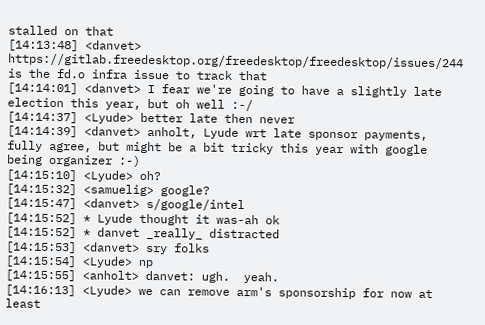stalled on that
[14:13:48] <danvet> https://gitlab.freedesktop.org/freedesktop/freedesktop/issues/244 is the fd.o infra issue to track that
[14:14:01] <danvet> I fear we're going to have a slightly late election this year, but oh well :-/
[14:14:37] <Lyude> better late then never
[14:14:39] <danvet> anholt, Lyude wrt late sponsor payments, fully agree, but might be a bit tricky this year with google being organizer :-)
[14:15:10] <Lyude> oh?
[14:15:32] <samuelig> google?
[14:15:47] <danvet> s/google/intel
[14:15:52] * Lyude thought it was-ah ok
[14:15:52] * danvet _really_ distracted
[14:15:53] <danvet> sry folks
[14:15:54] <Lyude> np
[14:15:55] <anholt> danvet: ugh.  yeah.
[14:16:13] <Lyude> we can remove arm's sponsorship for now at least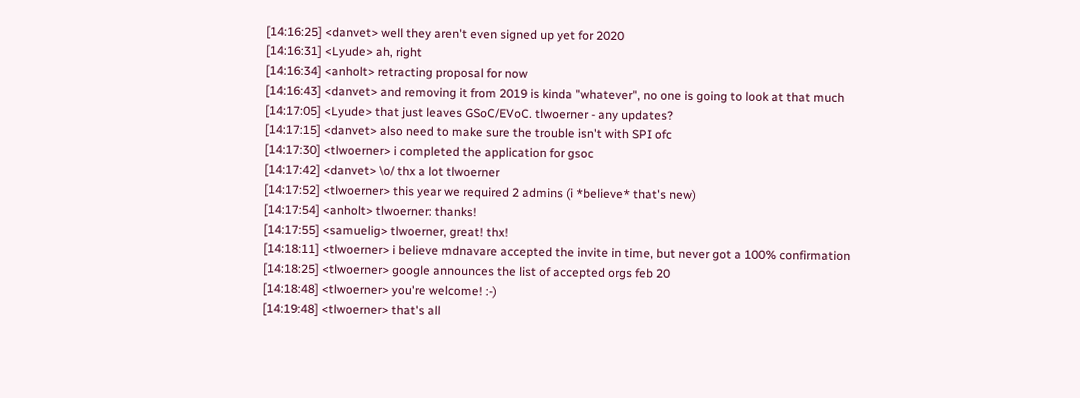[14:16:25] <danvet> well they aren't even signed up yet for 2020
[14:16:31] <Lyude> ah, right
[14:16:34] <anholt> retracting proposal for now
[14:16:43] <danvet> and removing it from 2019 is kinda "whatever", no one is going to look at that much
[14:17:05] <Lyude> that just leaves GSoC/EVoC. tlwoerner - any updates?
[14:17:15] <danvet> also need to make sure the trouble isn't with SPI ofc
[14:17:30] <tlwoerner> i completed the application for gsoc
[14:17:42] <danvet> \o/ thx a lot tlwoerner
[14:17:52] <tlwoerner> this year we required 2 admins (i *believe* that's new)
[14:17:54] <anholt> tlwoerner: thanks!
[14:17:55] <samuelig> tlwoerner, great! thx!
[14:18:11] <tlwoerner> i believe mdnavare accepted the invite in time, but never got a 100% confirmation
[14:18:25] <tlwoerner> google announces the list of accepted orgs feb 20
[14:18:48] <tlwoerner> you're welcome! :-)
[14:19:48] <tlwoerner> that's all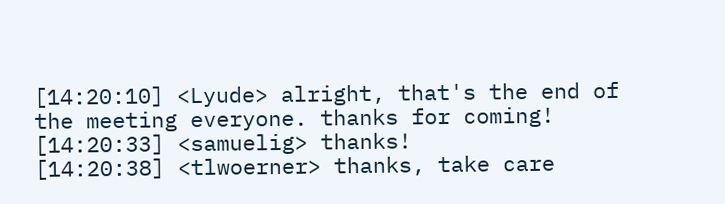[14:20:10] <Lyude> alright, that's the end of the meeting everyone. thanks for coming!
[14:20:33] <samuelig> thanks!
[14:20:38] <tlwoerner> thanks, take care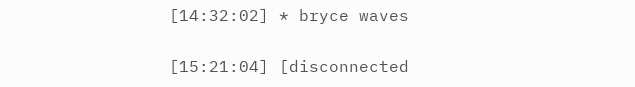[14:32:02] * bryce waves

[15:21:04] [disconnected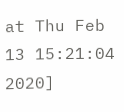at Thu Feb 13 15:21:04 2020]